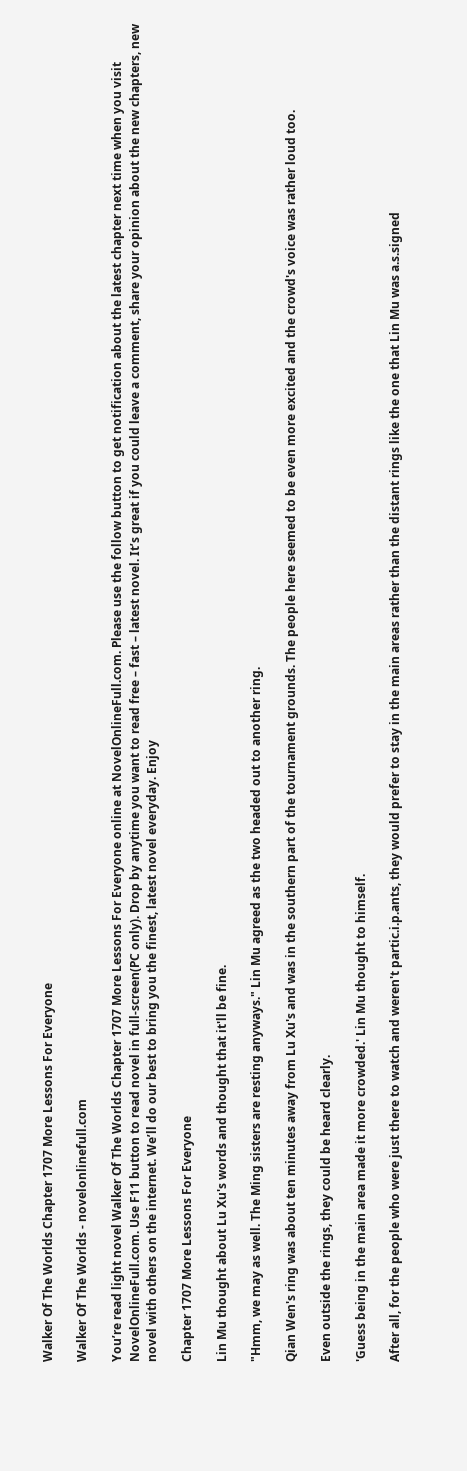Walker Of The Worlds Chapter 1707 More Lessons For Everyone

Walker Of The Worlds - novelonlinefull.com

You’re read light novel Walker Of The Worlds Chapter 1707 More Lessons For Everyone online at NovelOnlineFull.com. Please use the follow button to get notification about the latest chapter next time when you visit NovelOnlineFull.com. Use F11 button to read novel in full-screen(PC only). Drop by anytime you want to read free – fast – latest novel. It’s great if you could leave a comment, share your opinion about the new chapters, new novel with others on the internet. We’ll do our best to bring you the finest, latest novel everyday. Enjoy

Chapter 1707 More Lessons For Everyone

Lin Mu thought about Lu Xu's words and thought that it'll be fine.

"Hmm, we may as well. The Ming sisters are resting anyways." Lin Mu agreed as the two headed out to another ring.

Qian Wen's ring was about ten minutes away from Lu Xu's and was in the southern part of the tournament grounds. The people here seemed to be even more excited and the crowd's voice was rather loud too.

Even outside the rings, they could be heard clearly.

'Guess being in the main area made it more crowded.' Lin Mu thought to himself.

After all, for the people who were just there to watch and weren't partic.i.p.ants, they would prefer to stay in the main areas rather than the distant rings like the one that Lin Mu was a.s.signed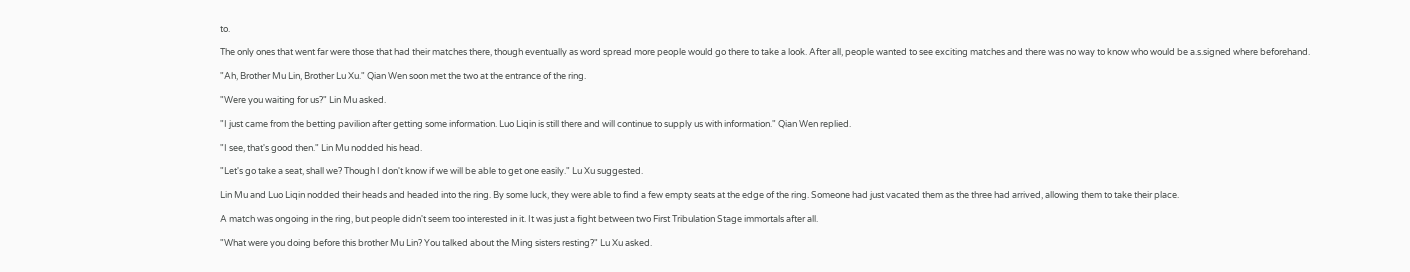to.

The only ones that went far were those that had their matches there, though eventually as word spread more people would go there to take a look. After all, people wanted to see exciting matches and there was no way to know who would be a.s.signed where beforehand.

"Ah, Brother Mu Lin, Brother Lu Xu." Qian Wen soon met the two at the entrance of the ring.

"Were you waiting for us?" Lin Mu asked.

"I just came from the betting pavilion after getting some information. Luo Liqin is still there and will continue to supply us with information." Qian Wen replied.

"I see, that's good then." Lin Mu nodded his head.

"Let's go take a seat, shall we? Though I don't know if we will be able to get one easily." Lu Xu suggested.

Lin Mu and Luo Liqin nodded their heads and headed into the ring. By some luck, they were able to find a few empty seats at the edge of the ring. Someone had just vacated them as the three had arrived, allowing them to take their place.

A match was ongoing in the ring, but people didn't seem too interested in it. It was just a fight between two First Tribulation Stage immortals after all.

"What were you doing before this brother Mu Lin? You talked about the Ming sisters resting?" Lu Xu asked.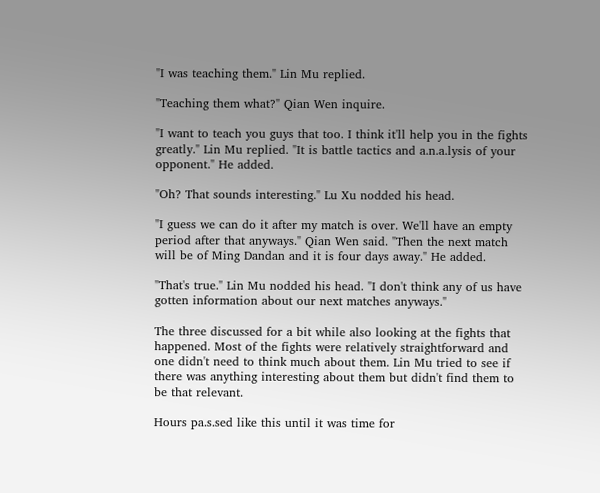"I was teaching them." Lin Mu replied.

"Teaching them what?" Qian Wen inquire.

"I want to teach you guys that too. I think it'll help you in the fights greatly." Lin Mu replied. "It is battle tactics and a.n.a.lysis of your opponent." He added.

"Oh? That sounds interesting." Lu Xu nodded his head.

"I guess we can do it after my match is over. We'll have an empty period after that anyways." Qian Wen said. "Then the next match will be of Ming Dandan and it is four days away." He added.

"That's true." Lin Mu nodded his head. "I don't think any of us have gotten information about our next matches anyways."

The three discussed for a bit while also looking at the fights that happened. Most of the fights were relatively straightforward and one didn't need to think much about them. Lin Mu tried to see if there was anything interesting about them but didn't find them to be that relevant.

Hours pa.s.sed like this until it was time for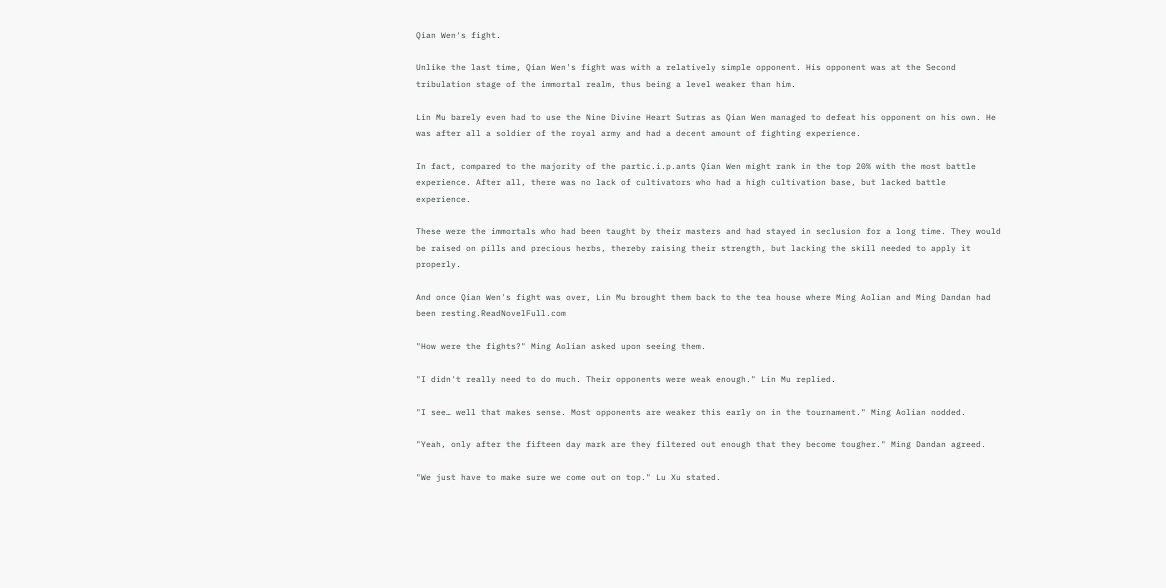Qian Wen's fight.

Unlike the last time, Qian Wen's fight was with a relatively simple opponent. His opponent was at the Second tribulation stage of the immortal realm, thus being a level weaker than him.

Lin Mu barely even had to use the Nine Divine Heart Sutras as Qian Wen managed to defeat his opponent on his own. He was after all a soldier of the royal army and had a decent amount of fighting experience.

In fact, compared to the majority of the partic.i.p.ants Qian Wen might rank in the top 20% with the most battle experience. After all, there was no lack of cultivators who had a high cultivation base, but lacked battle experience.

These were the immortals who had been taught by their masters and had stayed in seclusion for a long time. They would be raised on pills and precious herbs, thereby raising their strength, but lacking the skill needed to apply it properly.

And once Qian Wen's fight was over, Lin Mu brought them back to the tea house where Ming Aolian and Ming Dandan had been resting.ReadNovelFull.com

"How were the fights?" Ming Aolian asked upon seeing them.

"I didn't really need to do much. Their opponents were weak enough." Lin Mu replied.

"I see… well that makes sense. Most opponents are weaker this early on in the tournament." Ming Aolian nodded.

"Yeah, only after the fifteen day mark are they filtered out enough that they become tougher." Ming Dandan agreed.

"We just have to make sure we come out on top." Lu Xu stated.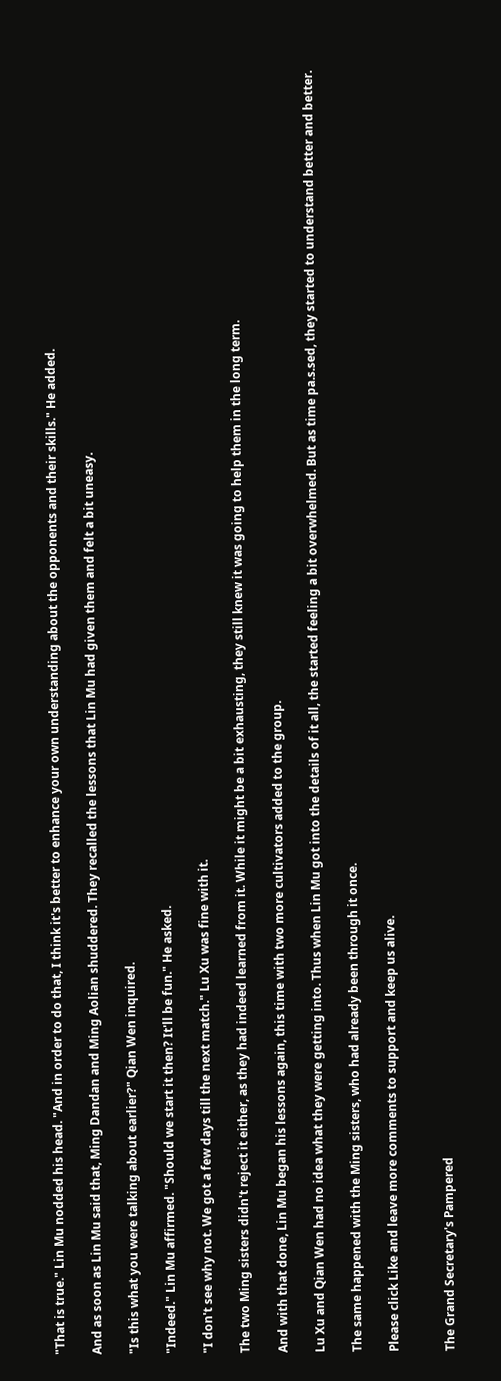"That is true." Lin Mu nodded his head. "And in order to do that, I think it's better to enhance your own understanding about the opponents and their skills." He added.

And as soon as Lin Mu said that, Ming Dandan and Ming Aolian shuddered. They recalled the lessons that Lin Mu had given them and felt a bit uneasy.

"Is this what you were talking about earlier?" Qian Wen inquired.

"Indeed." Lin Mu affirmed. "Should we start it then? It'll be fun." He asked.

"I don't see why not. We got a few days till the next match." Lu Xu was fine with it.

The two Ming sisters didn't reject it either, as they had indeed learned from it. While it might be a bit exhausting, they still knew it was going to help them in the long term.

And with that done, Lin Mu began his lessons again, this time with two more cultivators added to the group.

Lu Xu and Qian Wen had no idea what they were getting into. Thus when Lin Mu got into the details of it all, the started feeling a bit overwhelmed. But as time pa.s.sed, they started to understand better and better.

The same happened with the Ming sisters, who had already been through it once.

Please click Like and leave more comments to support and keep us alive.


The Grand Secretary's Pampered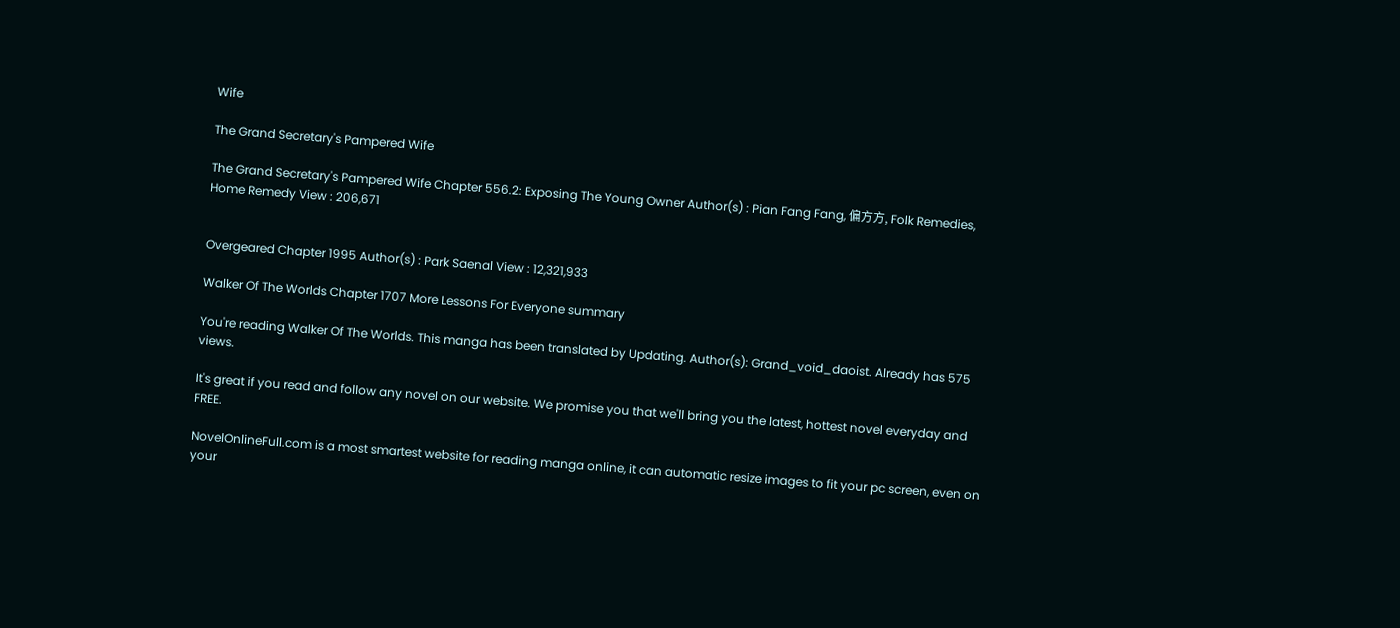Wife

The Grand Secretary's Pampered Wife

The Grand Secretary's Pampered Wife Chapter 556.2: Exposing The Young Owner Author(s) : Pian Fang Fang, 偏方方, Folk Remedies, Home Remedy View : 206,671


Overgeared Chapter 1995 Author(s) : Park Saenal View : 12,321,933

Walker Of The Worlds Chapter 1707 More Lessons For Everyone summary

You're reading Walker Of The Worlds. This manga has been translated by Updating. Author(s): Grand_void_daoist. Already has 575 views.

It's great if you read and follow any novel on our website. We promise you that we'll bring you the latest, hottest novel everyday and FREE.

NovelOnlineFull.com is a most smartest website for reading manga online, it can automatic resize images to fit your pc screen, even on your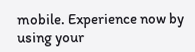mobile. Experience now by using your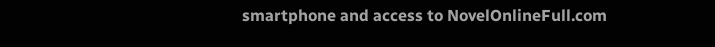smartphone and access to NovelOnlineFull.com